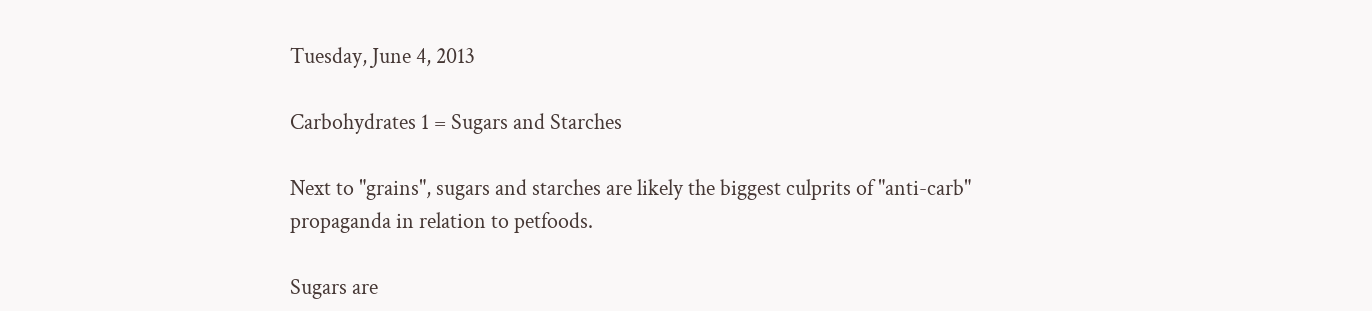Tuesday, June 4, 2013

Carbohydrates 1 = Sugars and Starches

Next to "grains", sugars and starches are likely the biggest culprits of "anti-carb" propaganda in relation to petfoods.

Sugars are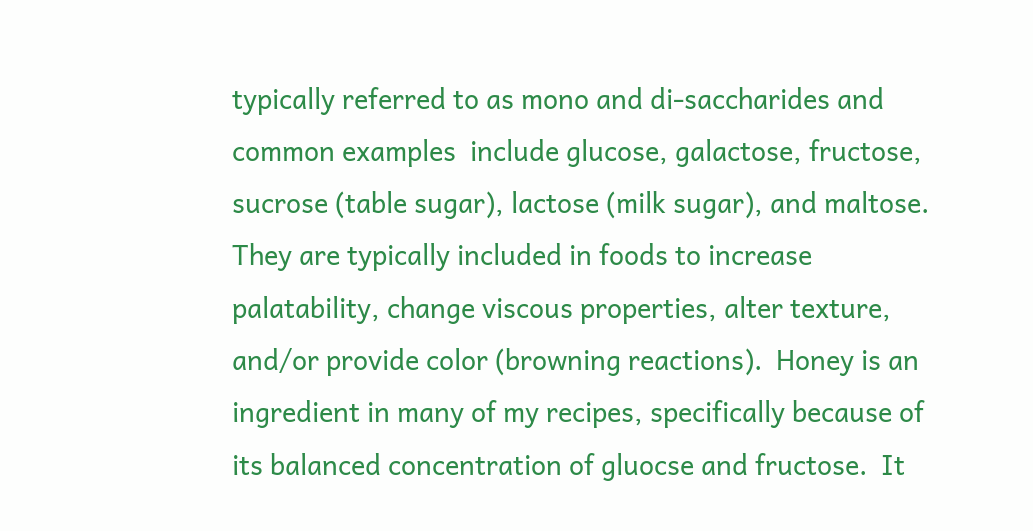typically referred to as mono and di-saccharides and common examples  include glucose, galactose, fructose, sucrose (table sugar), lactose (milk sugar), and maltose.  They are typically included in foods to increase palatability, change viscous properties, alter texture, and/or provide color (browning reactions).  Honey is an ingredient in many of my recipes, specifically because of its balanced concentration of gluocse and fructose.  It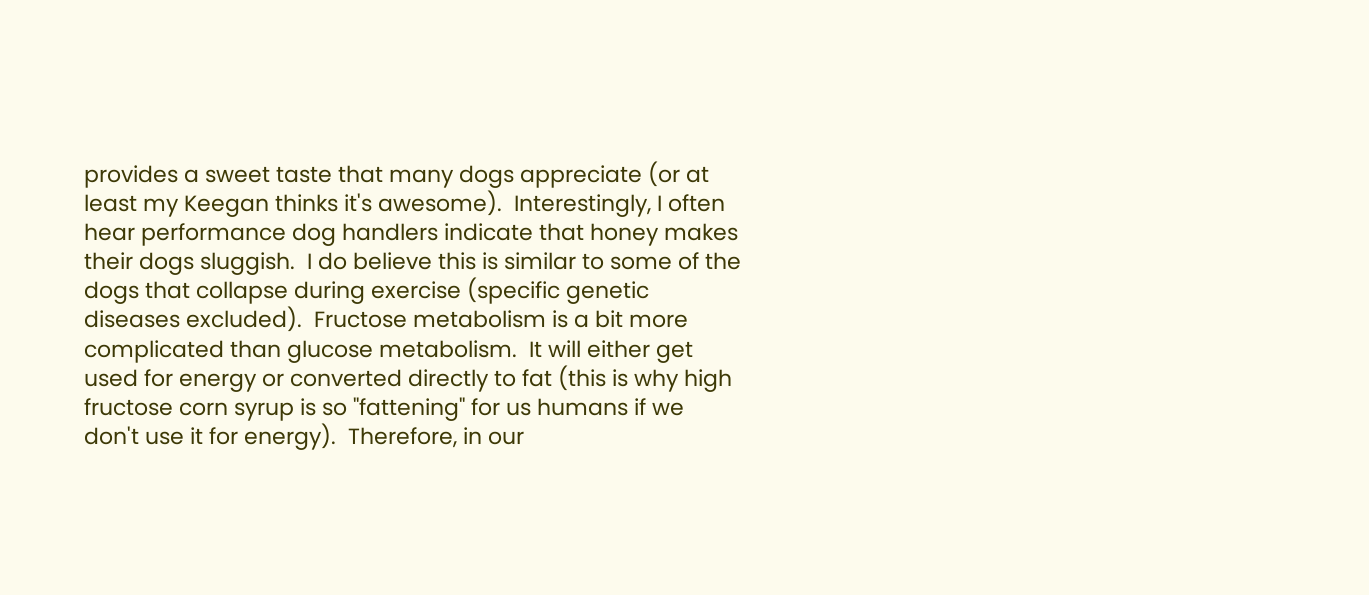provides a sweet taste that many dogs appreciate (or at least my Keegan thinks it's awesome).  Interestingly, I often hear performance dog handlers indicate that honey makes their dogs sluggish.  I do believe this is similar to some of the dogs that collapse during exercise (specific genetic diseases excluded).  Fructose metabolism is a bit more complicated than glucose metabolism.  It will either get used for energy or converted directly to fat (this is why high fructose corn syrup is so "fattening" for us humans if we don't use it for energy).  Therefore, in our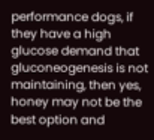performance dogs, if they have a high glucose demand that gluconeogenesis is not maintaining, then yes, honey may not be the best option and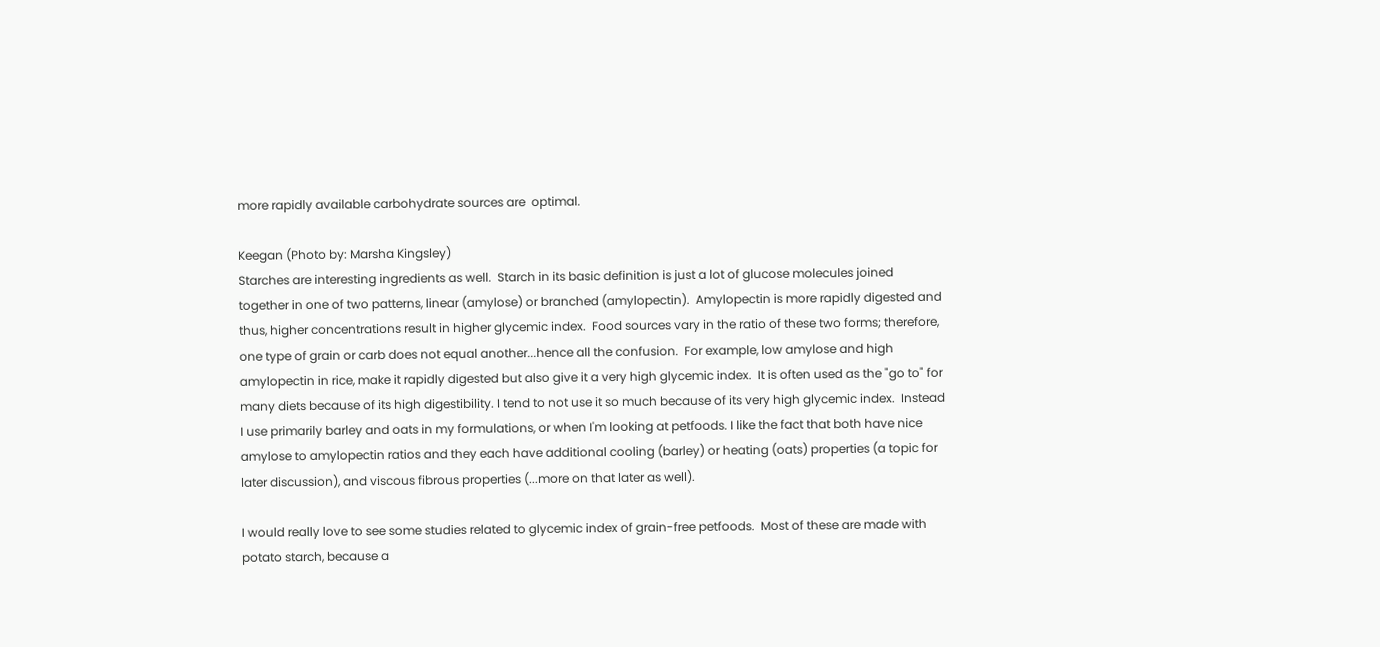more rapidly available carbohydrate sources are  optimal.

Keegan (Photo by: Marsha Kingsley)
Starches are interesting ingredients as well.  Starch in its basic definition is just a lot of glucose molecules joined together in one of two patterns, linear (amylose) or branched (amylopectin).  Amylopectin is more rapidly digested and thus, higher concentrations result in higher glycemic index.  Food sources vary in the ratio of these two forms; therefore, one type of grain or carb does not equal another...hence all the confusion.  For example, low amylose and high amylopectin in rice, make it rapidly digested but also give it a very high glycemic index.  It is often used as the "go to" for many diets because of its high digestibility. I tend to not use it so much because of its very high glycemic index.  Instead I use primarily barley and oats in my formulations, or when I'm looking at petfoods. I like the fact that both have nice amylose to amylopectin ratios and they each have additional cooling (barley) or heating (oats) properties (a topic for later discussion), and viscous fibrous properties (...more on that later as well).

I would really love to see some studies related to glycemic index of grain-free petfoods.  Most of these are made with potato starch, because a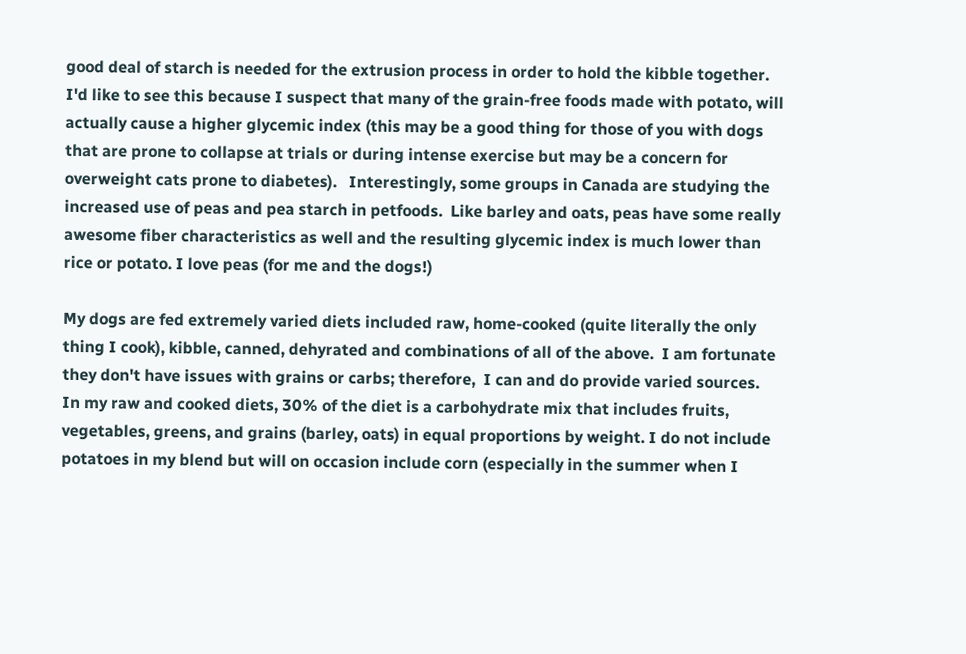good deal of starch is needed for the extrusion process in order to hold the kibble together.  I'd like to see this because I suspect that many of the grain-free foods made with potato, will actually cause a higher glycemic index (this may be a good thing for those of you with dogs that are prone to collapse at trials or during intense exercise but may be a concern for overweight cats prone to diabetes).   Interestingly, some groups in Canada are studying the increased use of peas and pea starch in petfoods.  Like barley and oats, peas have some really awesome fiber characteristics as well and the resulting glycemic index is much lower than rice or potato. I love peas (for me and the dogs!)

My dogs are fed extremely varied diets included raw, home-cooked (quite literally the only thing I cook), kibble, canned, dehyrated and combinations of all of the above.  I am fortunate they don't have issues with grains or carbs; therefore,  I can and do provide varied sources.  In my raw and cooked diets, 30% of the diet is a carbohydrate mix that includes fruits, vegetables, greens, and grains (barley, oats) in equal proportions by weight. I do not include potatoes in my blend but will on occasion include corn (especially in the summer when I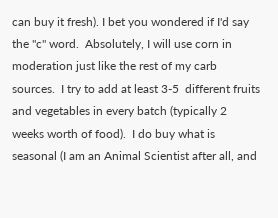can buy it fresh). I bet you wondered if I'd say the "c" word.  Absolutely, I will use corn in moderation just like the rest of my carb sources.  I try to add at least 3-5  different fruits and vegetables in every batch (typically 2 weeks worth of food).  I do buy what is seasonal (I am an Animal Scientist after all, and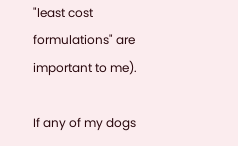"least cost formulations" are important to me).

If any of my dogs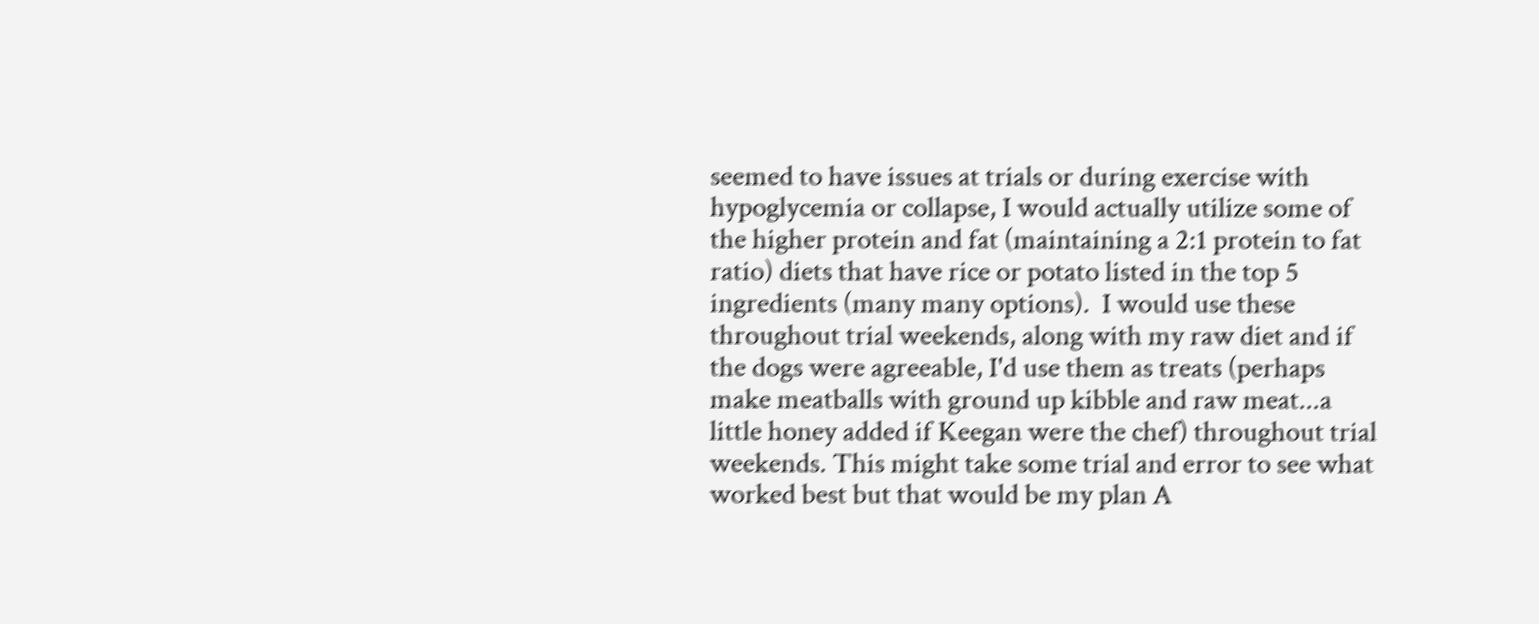seemed to have issues at trials or during exercise with hypoglycemia or collapse, I would actually utilize some of the higher protein and fat (maintaining a 2:1 protein to fat ratio) diets that have rice or potato listed in the top 5 ingredients (many many options).  I would use these throughout trial weekends, along with my raw diet and if the dogs were agreeable, I'd use them as treats (perhaps make meatballs with ground up kibble and raw meat...a little honey added if Keegan were the chef) throughout trial weekends. This might take some trial and error to see what worked best but that would be my plan A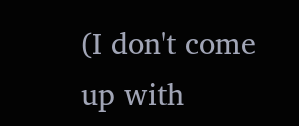(I don't come up with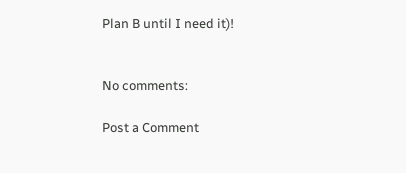Plan B until I need it)!


No comments:

Post a Comment